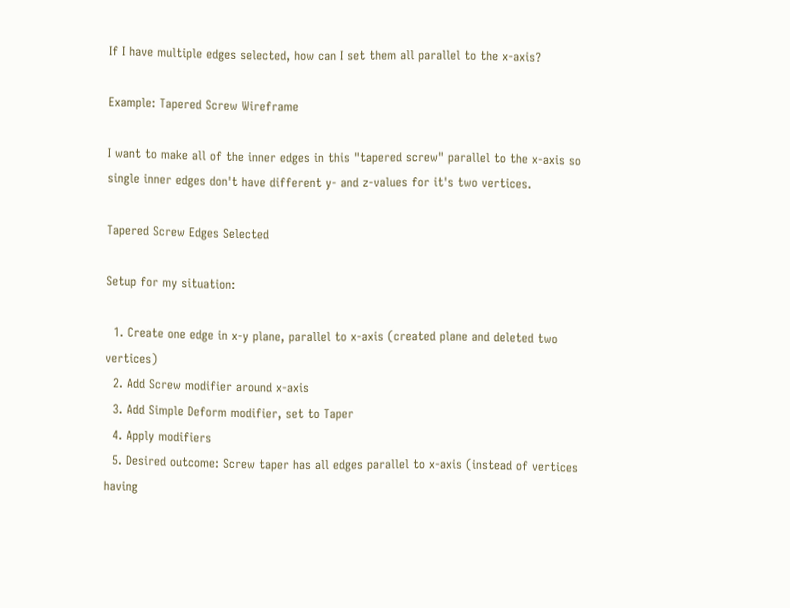If I have multiple edges selected, how can I set them all parallel to the x-axis?

Example: Tapered Screw Wireframe

I want to make all of the inner edges in this "tapered screw" parallel to the x-axis so single inner edges don't have different y- and z-values for it's two vertices.

Tapered Screw Edges Selected

Setup for my situation:

  1. Create one edge in x-y plane, parallel to x-axis (created plane and deleted two vertices)
  2. Add Screw modifier around x-axis
  3. Add Simple Deform modifier, set to Taper
  4. Apply modifiers
  5. Desired outcome: Screw taper has all edges parallel to x-axis (instead of vertices having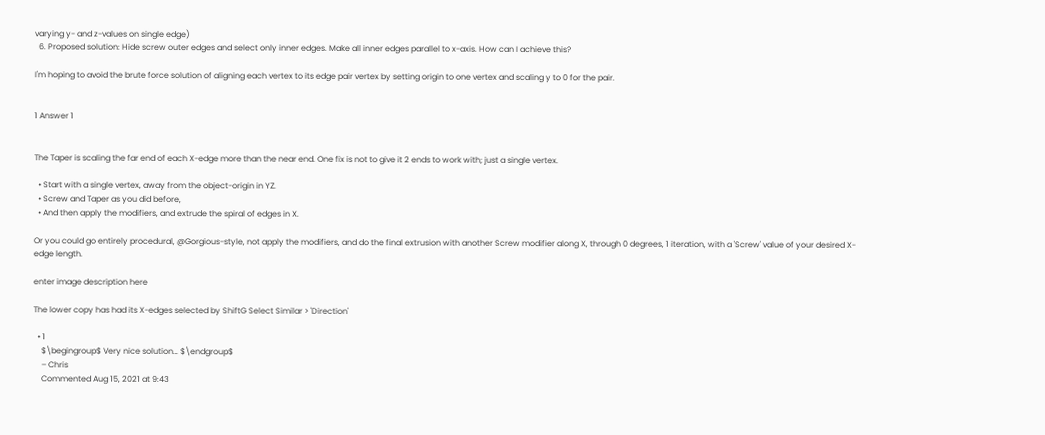varying y- and z-values on single edge)
  6. Proposed solution: Hide screw outer edges and select only inner edges. Make all inner edges parallel to x-axis. How can I achieve this?

I'm hoping to avoid the brute force solution of aligning each vertex to its edge pair vertex by setting origin to one vertex and scaling y to 0 for the pair.


1 Answer 1


The Taper is scaling the far end of each X-edge more than the near end. One fix is not to give it 2 ends to work with; just a single vertex.

  • Start with a single vertex, away from the object-origin in YZ.
  • Screw and Taper as you did before,
  • And then apply the modifiers, and extrude the spiral of edges in X.

Or you could go entirely procedural, @Gorgious-style, not apply the modifiers, and do the final extrusion with another Screw modifier along X, through 0 degrees, 1 iteration, with a 'Screw' value of your desired X-edge length.

enter image description here

The lower copy has had its X-edges selected by ShiftG Select Similar > 'Direction'

  • 1
    $\begingroup$ Very nice solution… $\endgroup$
    – Chris
    Commented Aug 15, 2021 at 9:43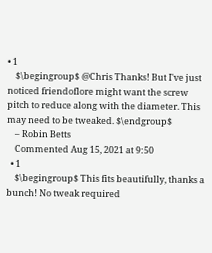• 1
    $\begingroup$ @Chris Thanks! But I've just noticed friendoflore might want the screw pitch to reduce along with the diameter. This may need to be tweaked. $\endgroup$
    – Robin Betts
    Commented Aug 15, 2021 at 9:50
  • 1
    $\begingroup$ This fits beautifully, thanks a bunch! No tweak required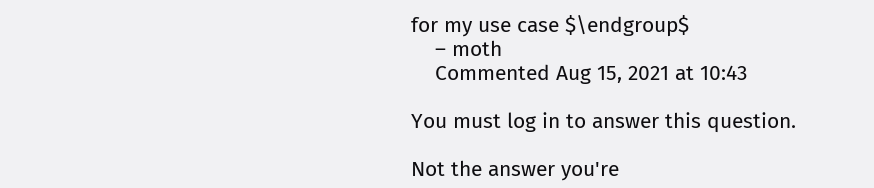for my use case $\endgroup$
    – moth
    Commented Aug 15, 2021 at 10:43

You must log in to answer this question.

Not the answer you're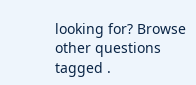looking for? Browse other questions tagged .